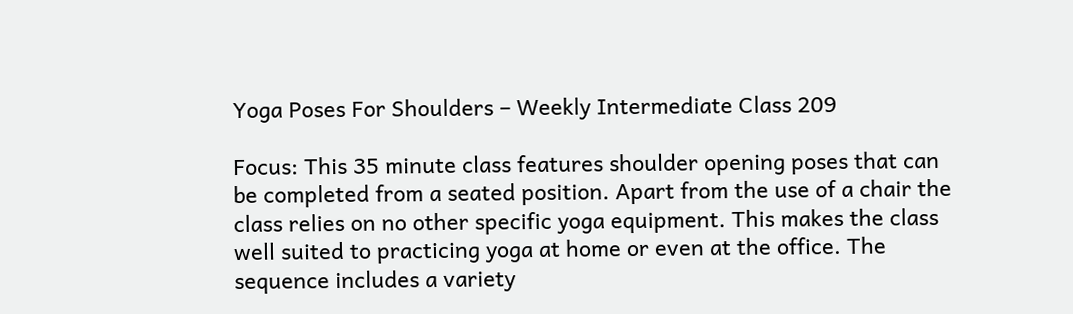Yoga Poses For Shoulders – Weekly Intermediate Class 209

Focus: This 35 minute class features shoulder opening poses that can be completed from a seated position. Apart from the use of a chair the class relies on no other specific yoga equipment. This makes the class well suited to practicing yoga at home or even at the office. The sequence includes a variety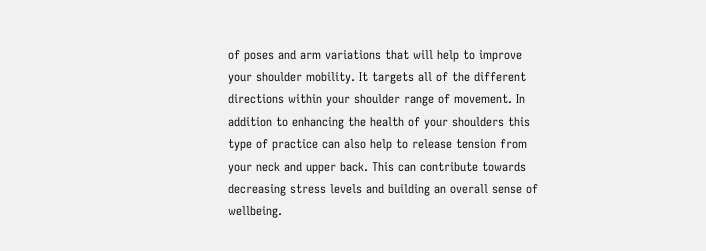of poses and arm variations that will help to improve your shoulder mobility. It targets all of the different directions within your shoulder range of movement. In addition to enhancing the health of your shoulders this type of practice can also help to release tension from your neck and upper back. This can contribute towards decreasing stress levels and building an overall sense of wellbeing.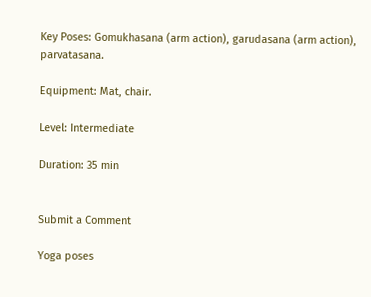Key Poses: Gomukhasana (arm action), garudasana (arm action), parvatasana.

Equipment: Mat, chair.

Level: Intermediate

Duration: 35 min


Submit a Comment

Yoga poses